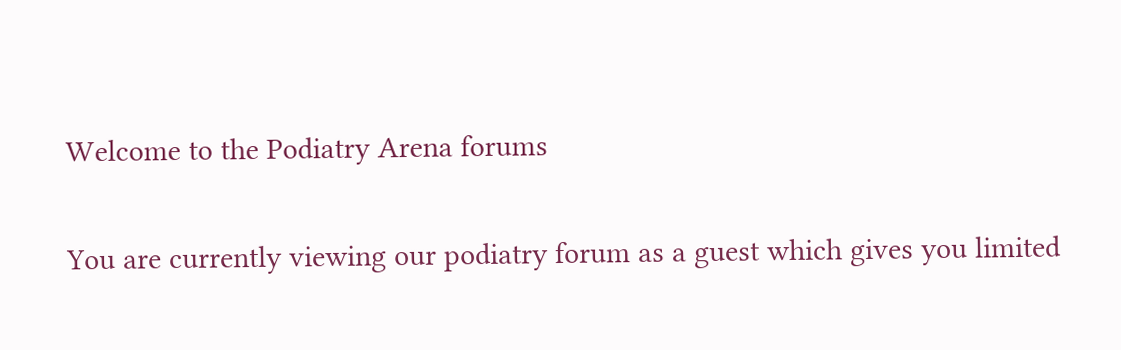Welcome to the Podiatry Arena forums

You are currently viewing our podiatry forum as a guest which gives you limited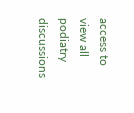access to view all podiatry discussions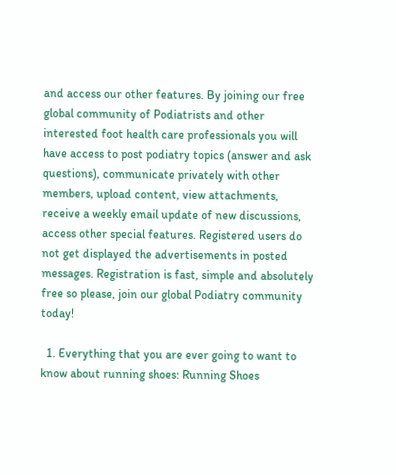and access our other features. By joining our free global community of Podiatrists and other interested foot health care professionals you will have access to post podiatry topics (answer and ask questions), communicate privately with other members, upload content, view attachments, receive a weekly email update of new discussions, access other special features. Registered users do not get displayed the advertisements in posted messages. Registration is fast, simple and absolutely free so please, join our global Podiatry community today!

  1. Everything that you are ever going to want to know about running shoes: Running Shoes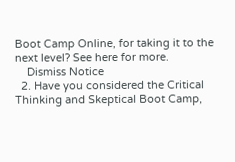Boot Camp Online, for taking it to the next level? See here for more.
    Dismiss Notice
  2. Have you considered the Critical Thinking and Skeptical Boot Camp,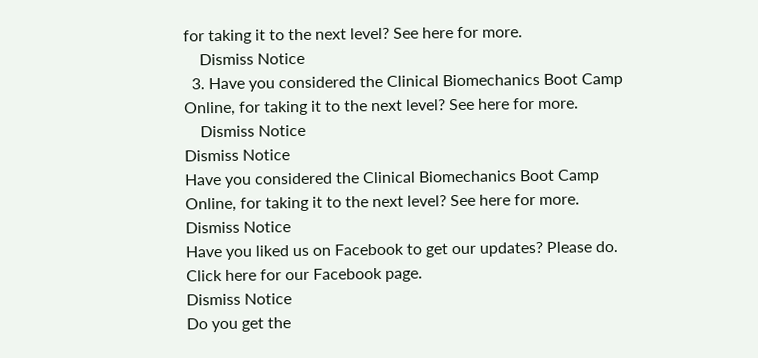for taking it to the next level? See here for more.
    Dismiss Notice
  3. Have you considered the Clinical Biomechanics Boot Camp Online, for taking it to the next level? See here for more.
    Dismiss Notice
Dismiss Notice
Have you considered the Clinical Biomechanics Boot Camp Online, for taking it to the next level? See here for more.
Dismiss Notice
Have you liked us on Facebook to get our updates? Please do. Click here for our Facebook page.
Dismiss Notice
Do you get the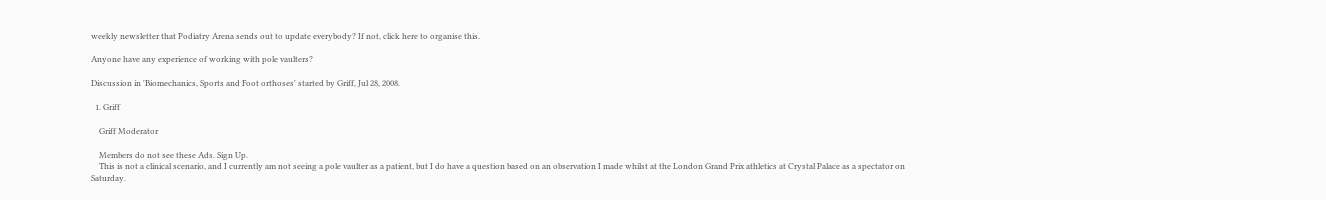weekly newsletter that Podiatry Arena sends out to update everybody? If not, click here to organise this.

Anyone have any experience of working with pole vaulters?

Discussion in 'Biomechanics, Sports and Foot orthoses' started by Griff, Jul 28, 2008.

  1. Griff

    Griff Moderator

    Members do not see these Ads. Sign Up.
    This is not a clinical scenario, and I currently am not seeing a pole vaulter as a patient, but I do have a question based on an observation I made whilst at the London Grand Prix athletics at Crystal Palace as a spectator on Saturday.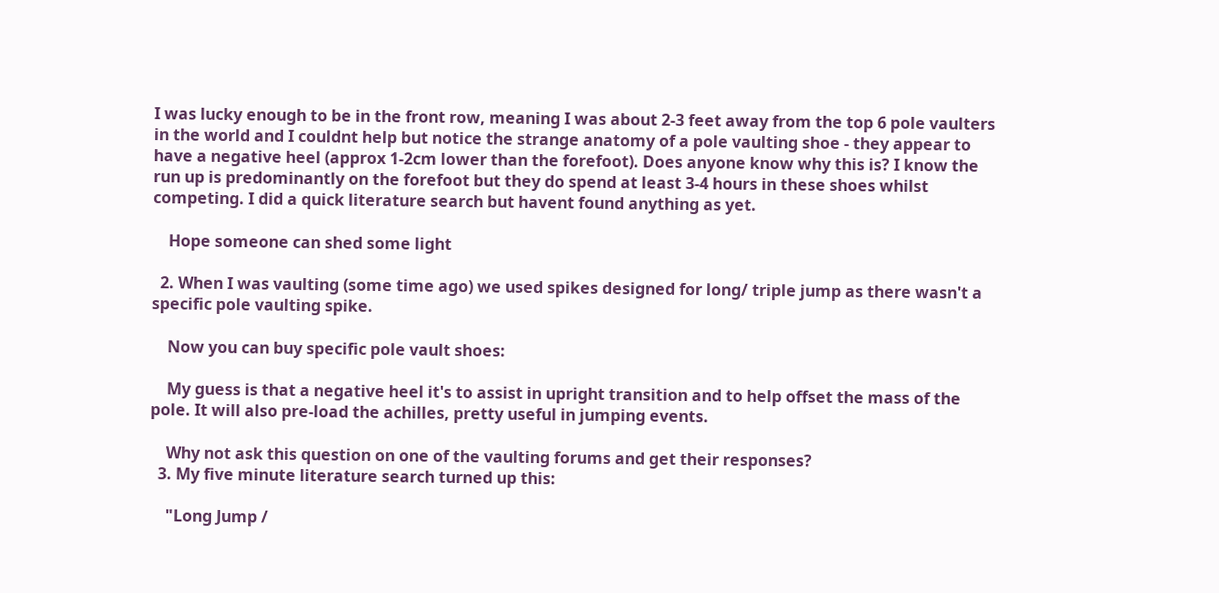I was lucky enough to be in the front row, meaning I was about 2-3 feet away from the top 6 pole vaulters in the world and I couldnt help but notice the strange anatomy of a pole vaulting shoe - they appear to have a negative heel (approx 1-2cm lower than the forefoot). Does anyone know why this is? I know the run up is predominantly on the forefoot but they do spend at least 3-4 hours in these shoes whilst competing. I did a quick literature search but havent found anything as yet.

    Hope someone can shed some light

  2. When I was vaulting (some time ago) we used spikes designed for long/ triple jump as there wasn't a specific pole vaulting spike.

    Now you can buy specific pole vault shoes:

    My guess is that a negative heel it's to assist in upright transition and to help offset the mass of the pole. It will also pre-load the achilles, pretty useful in jumping events.

    Why not ask this question on one of the vaulting forums and get their responses?
  3. My five minute literature search turned up this:

    "Long Jump /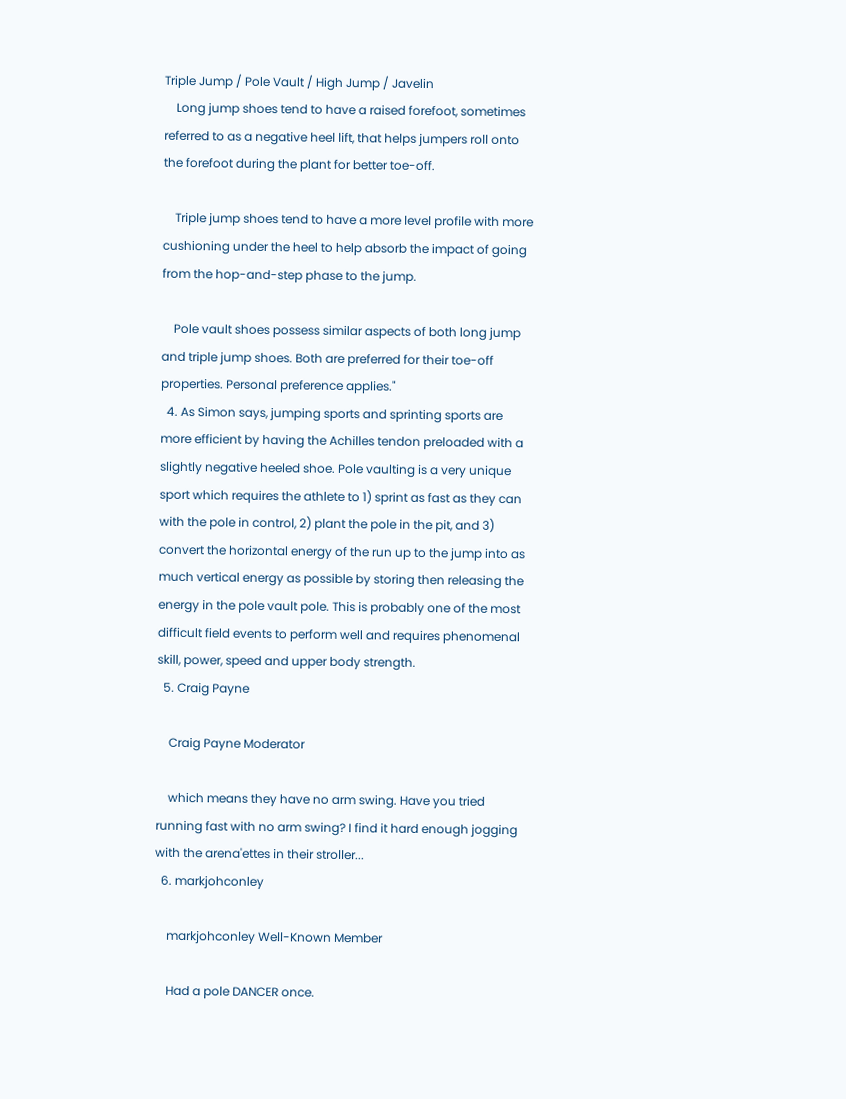Triple Jump / Pole Vault / High Jump / Javelin
    Long jump shoes tend to have a raised forefoot, sometimes referred to as a negative heel lift, that helps jumpers roll onto the forefoot during the plant for better toe-off.

    Triple jump shoes tend to have a more level profile with more cushioning under the heel to help absorb the impact of going from the hop-and-step phase to the jump.

    Pole vault shoes possess similar aspects of both long jump and triple jump shoes. Both are preferred for their toe-off properties. Personal preference applies."
  4. As Simon says, jumping sports and sprinting sports are more efficient by having the Achilles tendon preloaded with a slightly negative heeled shoe. Pole vaulting is a very unique sport which requires the athlete to 1) sprint as fast as they can with the pole in control, 2) plant the pole in the pit, and 3) convert the horizontal energy of the run up to the jump into as much vertical energy as possible by storing then releasing the energy in the pole vault pole. This is probably one of the most difficult field events to perform well and requires phenomenal skill, power, speed and upper body strength.
  5. Craig Payne

    Craig Payne Moderator

    which means they have no arm swing. Have you tried running fast with no arm swing? I find it hard enough jogging with the arena'ettes in their stroller...
  6. markjohconley

    markjohconley Well-Known Member

    Had a pole DANCER once.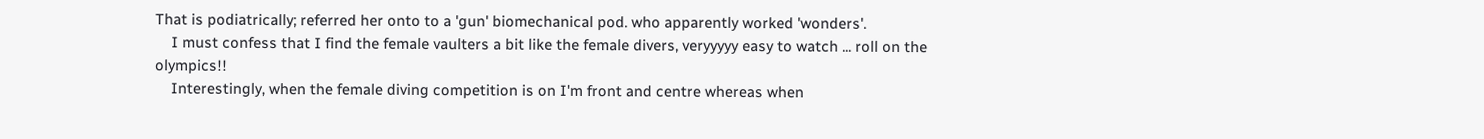That is podiatrically; referred her onto to a 'gun' biomechanical pod. who apparently worked 'wonders'.
    I must confess that I find the female vaulters a bit like the female divers, veryyyyy easy to watch ... roll on the olympics!!
    Interestingly, when the female diving competition is on I'm front and centre whereas when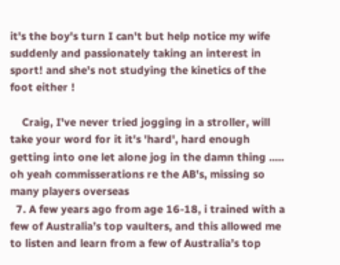it's the boy's turn I can't but help notice my wife suddenly and passionately taking an interest in sport! and she's not studying the kinetics of the foot either !

    Craig, I've never tried jogging in a stroller, will take your word for it it's 'hard', hard enough getting into one let alone jog in the damn thing ..... oh yeah commisserations re the AB's, missing so many players overseas
  7. A few years ago from age 16-18, i trained with a few of Australia’s top vaulters, and this allowed me to listen and learn from a few of Australia’s top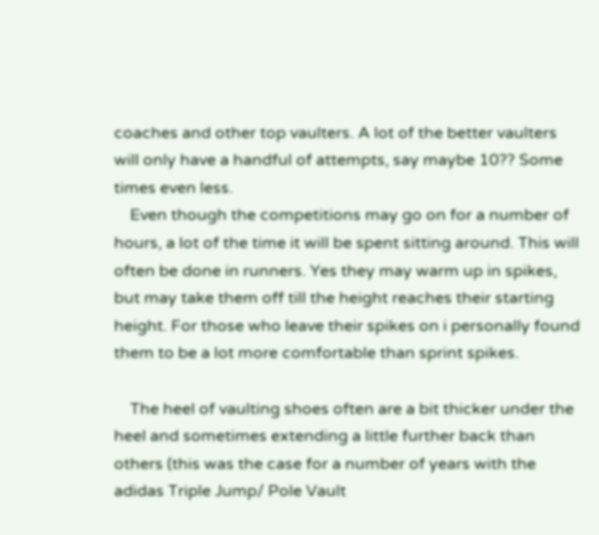coaches and other top vaulters. A lot of the better vaulters will only have a handful of attempts, say maybe 10?? Some times even less.
    Even though the competitions may go on for a number of hours, a lot of the time it will be spent sitting around. This will often be done in runners. Yes they may warm up in spikes, but may take them off till the height reaches their starting height. For those who leave their spikes on i personally found them to be a lot more comfortable than sprint spikes.

    The heel of vaulting shoes often are a bit thicker under the heel and sometimes extending a little further back than others (this was the case for a number of years with the adidas Triple Jump/ Pole Vault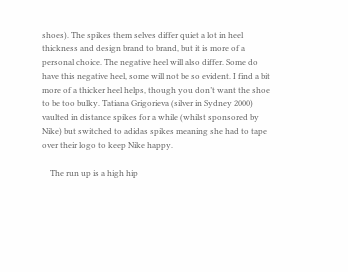shoes). The spikes them selves differ quiet a lot in heel thickness and design brand to brand, but it is more of a personal choice. The negative heel will also differ. Some do have this negative heel, some will not be so evident. I find a bit more of a thicker heel helps, though you don’t want the shoe to be too bulky. Tatiana Grigorieva (silver in Sydney 2000) vaulted in distance spikes for a while (whilst sponsored by Nike) but switched to adidas spikes meaning she had to tape over their logo to keep Nike happy.

    The run up is a high hip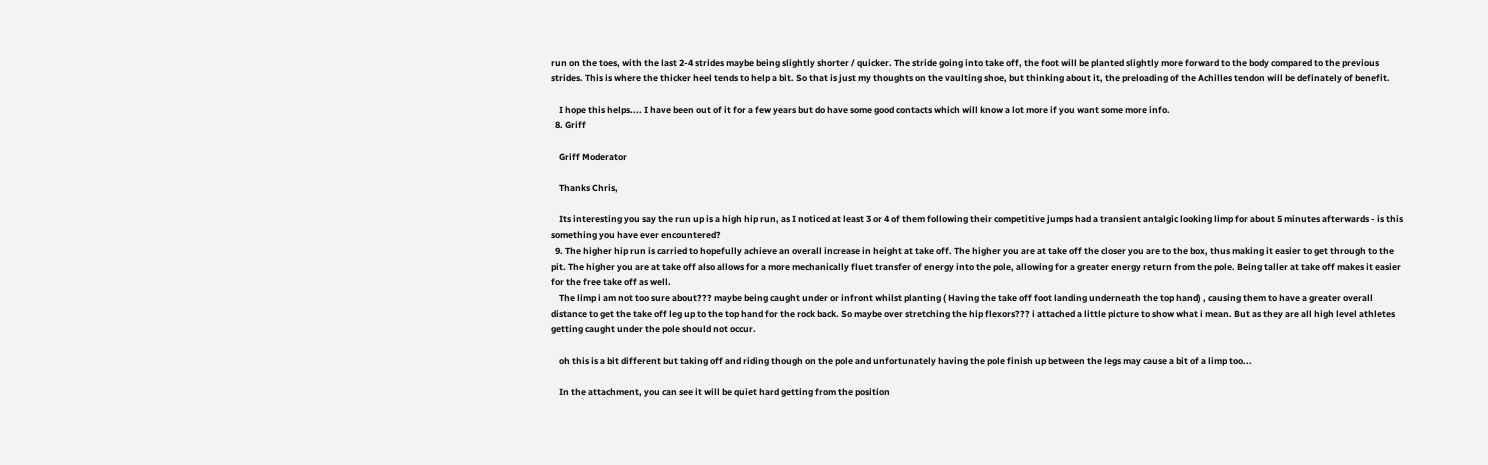run on the toes, with the last 2-4 strides maybe being slightly shorter / quicker. The stride going into take off, the foot will be planted slightly more forward to the body compared to the previous strides. This is where the thicker heel tends to help a bit. So that is just my thoughts on the vaulting shoe, but thinking about it, the preloading of the Achilles tendon will be definately of benefit.

    I hope this helps.... I have been out of it for a few years but do have some good contacts which will know a lot more if you want some more info.
  8. Griff

    Griff Moderator

    Thanks Chris,

    Its interesting you say the run up is a high hip run, as I noticed at least 3 or 4 of them following their competitive jumps had a transient antalgic looking limp for about 5 minutes afterwards - is this something you have ever encountered?
  9. The higher hip run is carried to hopefully achieve an overall increase in height at take off. The higher you are at take off the closer you are to the box, thus making it easier to get through to the pit. The higher you are at take off also allows for a more mechanically fluet transfer of energy into the pole, allowing for a greater energy return from the pole. Being taller at take off makes it easier for the free take off as well.
    The limp i am not too sure about??? maybe being caught under or infront whilst planting ( Having the take off foot landing underneath the top hand) , causing them to have a greater overall distance to get the take off leg up to the top hand for the rock back. So maybe over stretching the hip flexors??? i attached a little picture to show what i mean. But as they are all high level athletes getting caught under the pole should not occur.

    oh this is a bit different but taking off and riding though on the pole and unfortunately having the pole finish up between the legs may cause a bit of a limp too...

    In the attachment, you can see it will be quiet hard getting from the position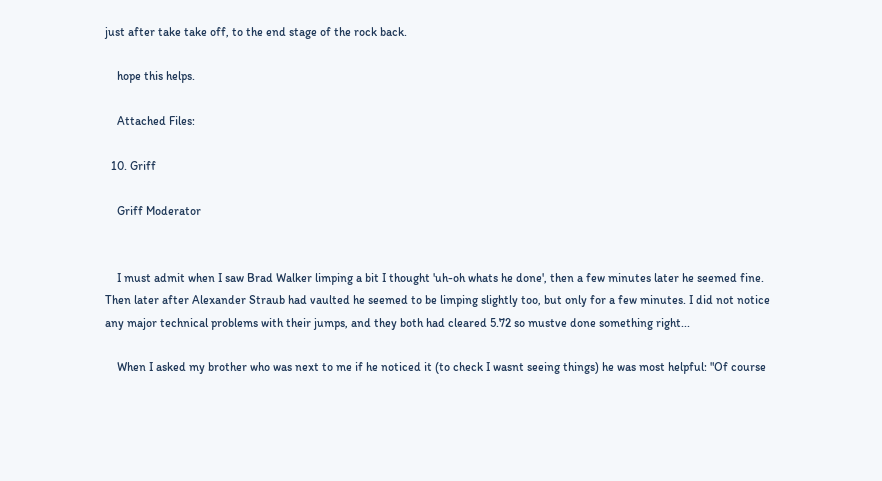just after take take off, to the end stage of the rock back.

    hope this helps.

    Attached Files:

  10. Griff

    Griff Moderator


    I must admit when I saw Brad Walker limping a bit I thought 'uh-oh whats he done', then a few minutes later he seemed fine. Then later after Alexander Straub had vaulted he seemed to be limping slightly too, but only for a few minutes. I did not notice any major technical problems with their jumps, and they both had cleared 5.72 so mustve done something right...

    When I asked my brother who was next to me if he noticed it (to check I wasnt seeing things) he was most helpful: "Of course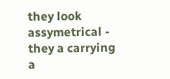they look assymetrical - they a carrying a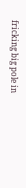fricking big pole in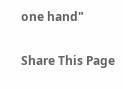one hand"

Share This Page